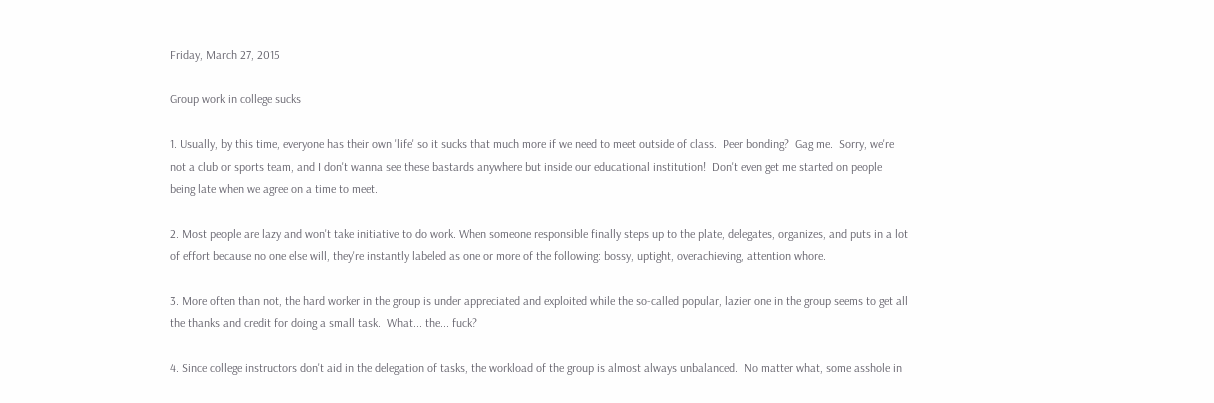Friday, March 27, 2015

Group work in college sucks

1. Usually, by this time, everyone has their own 'life' so it sucks that much more if we need to meet outside of class.  Peer bonding?  Gag me.  Sorry, we're not a club or sports team, and I don't wanna see these bastards anywhere but inside our educational institution!  Don't even get me started on people being late when we agree on a time to meet.

2. Most people are lazy and won't take initiative to do work. When someone responsible finally steps up to the plate, delegates, organizes, and puts in a lot of effort because no one else will, they're instantly labeled as one or more of the following: bossy, uptight, overachieving, attention whore.

3. More often than not, the hard worker in the group is under appreciated and exploited while the so-called popular, lazier one in the group seems to get all the thanks and credit for doing a small task.  What... the... fuck?

4. Since college instructors don't aid in the delegation of tasks, the workload of the group is almost always unbalanced.  No matter what, some asshole in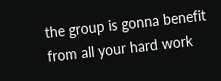the group is gonna benefit from all your hard work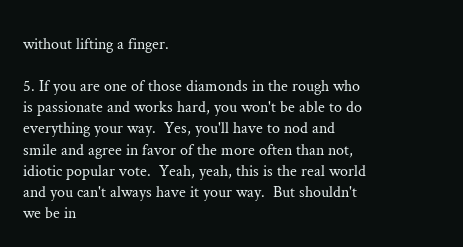without lifting a finger.

5. If you are one of those diamonds in the rough who is passionate and works hard, you won't be able to do everything your way.  Yes, you'll have to nod and smile and agree in favor of the more often than not, idiotic popular vote.  Yeah, yeah, this is the real world and you can't always have it your way.  But shouldn't we be in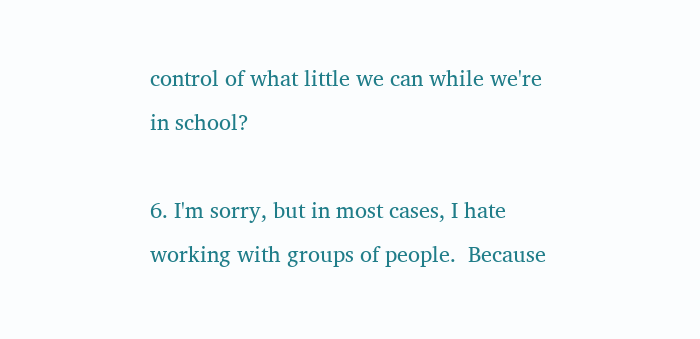control of what little we can while we're in school?

6. I'm sorry, but in most cases, I hate working with groups of people.  Because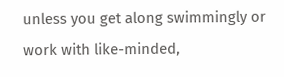unless you get along swimmingly or work with like-minded,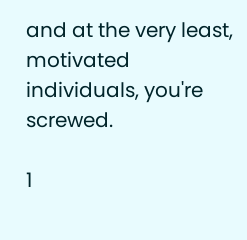and at the very least, motivated individuals, you're screwed.

1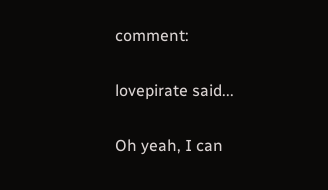comment:

lovepirate said...

Oh yeah, I can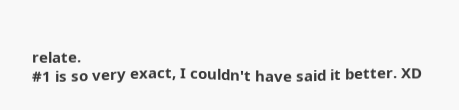relate.
#1 is so very exact, I couldn't have said it better. XD